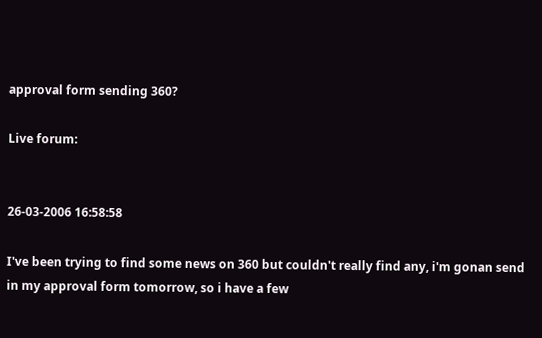approval form sending 360?

Live forum:


26-03-2006 16:58:58

I've been trying to find some news on 360 but couldn't really find any, i'm gonan send in my approval form tomorrow, so i have a few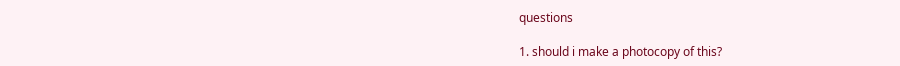questions

1. should i make a photocopy of this?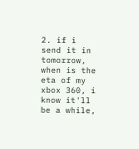2. if i send it in tomorrow, when is the eta of my xbox 360, i know it'll be a while,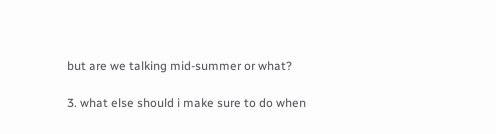but are we talking mid-summer or what?

3. what else should i make sure to do when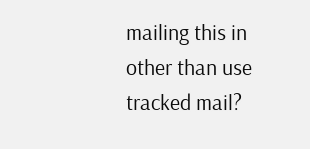mailing this in other than use tracked mail?